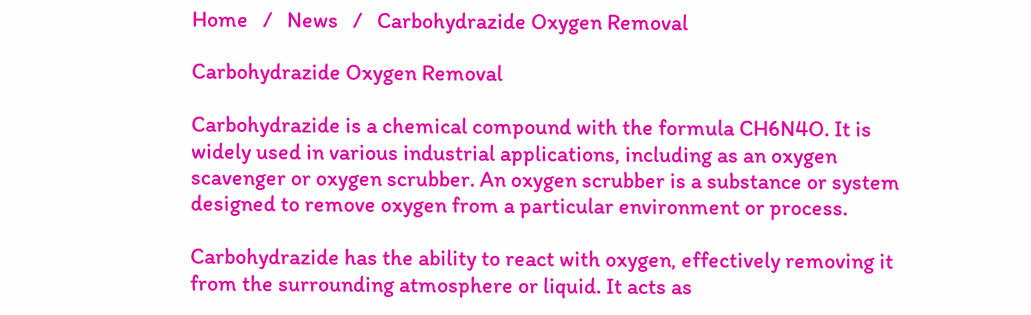Home   /   News   /   Carbohydrazide Oxygen Removal

Carbohydrazide Oxygen Removal

Carbohydrazide is a chemical compound with the formula CH6N4O. It is widely used in various industrial applications, including as an oxygen scavenger or oxygen scrubber. An oxygen scrubber is a substance or system designed to remove oxygen from a particular environment or process.

Carbohydrazide has the ability to react with oxygen, effectively removing it from the surrounding atmosphere or liquid. It acts as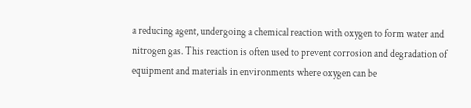a reducing agent, undergoing a chemical reaction with oxygen to form water and nitrogen gas. This reaction is often used to prevent corrosion and degradation of equipment and materials in environments where oxygen can be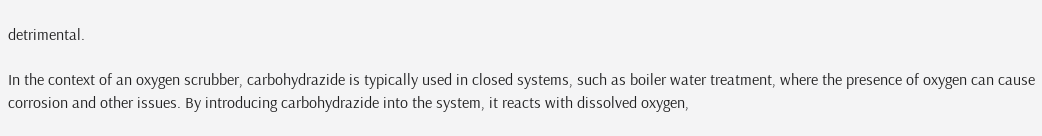detrimental.

In the context of an oxygen scrubber, carbohydrazide is typically used in closed systems, such as boiler water treatment, where the presence of oxygen can cause corrosion and other issues. By introducing carbohydrazide into the system, it reacts with dissolved oxygen,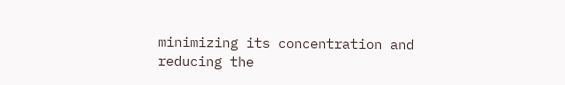minimizing its concentration and reducing the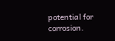potential for corrosion.